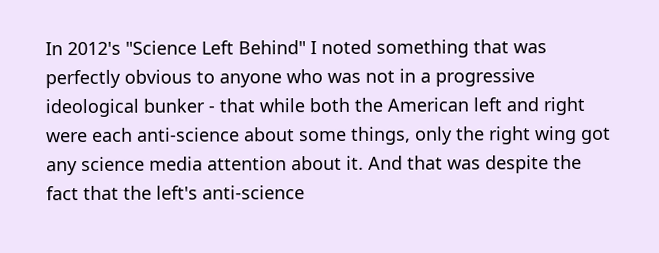In 2012's "Science Left Behind" I noted something that was perfectly obvious to anyone who was not in a progressive ideological bunker - that while both the American left and right were each anti-science about some things, only the right wing got any science media attention about it. And that was despite the fact that the left's anti-science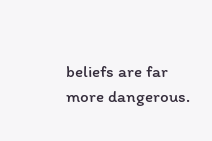beliefs are far more dangerous.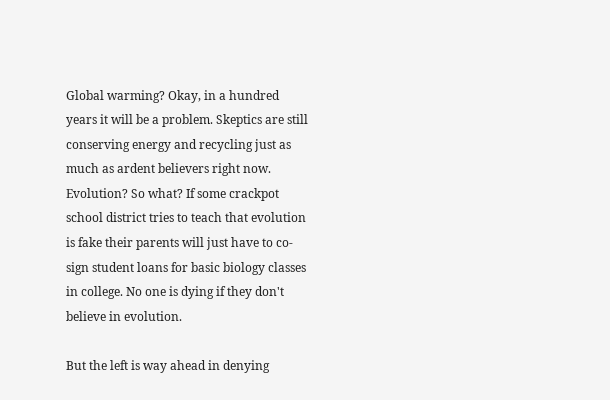Global warming? Okay, in a hundred years it will be a problem. Skeptics are still conserving energy and recycling just as much as ardent believers right now.  Evolution? So what? If some crackpot school district tries to teach that evolution is fake their parents will just have to co-sign student loans for basic biology classes in college. No one is dying if they don't believe in evolution.

But the left is way ahead in denying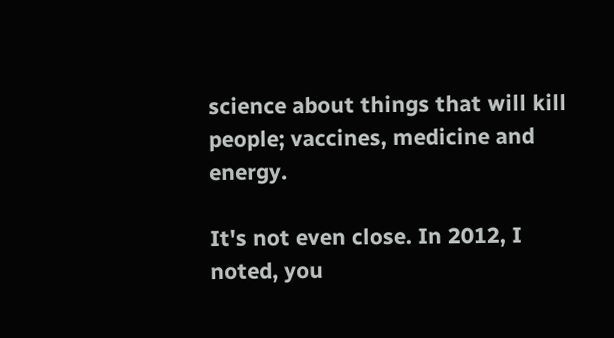science about things that will kill people; vaccines, medicine and energy.

It's not even close. In 2012, I noted, you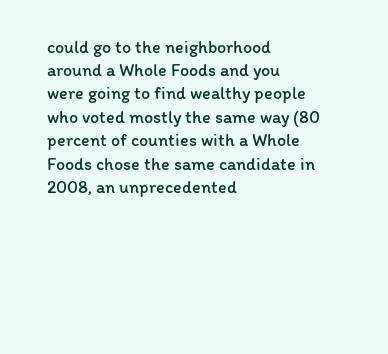could go to the neighborhood around a Whole Foods and you were going to find wealthy people who voted mostly the same way (80 percent of counties with a Whole Foods chose the same candidate in 2008, an unprecedented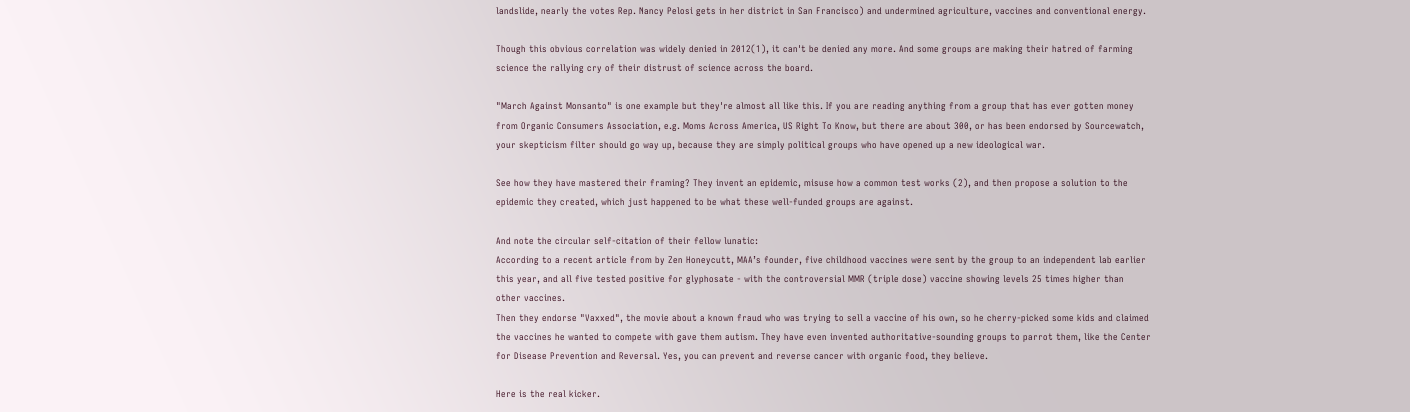landslide, nearly the votes Rep. Nancy Pelosi gets in her district in San Francisco) and undermined agriculture, vaccines and conventional energy.

Though this obvious correlation was widely denied in 2012(1), it can't be denied any more. And some groups are making their hatred of farming science the rallying cry of their distrust of science across the board.

"March Against Monsanto" is one example but they're almost all like this. If you are reading anything from a group that has ever gotten money from Organic Consumers Association, e.g. Moms Across America, US Right To Know, but there are about 300, or has been endorsed by Sourcewatch, your skepticism filter should go way up, because they are simply political groups who have opened up a new ideological war.

See how they have mastered their framing? They invent an epidemic, misuse how a common test works (2), and then propose a solution to the epidemic they created, which just happened to be what these well-funded groups are against.

And note the circular self-citation of their fellow lunatic:
According to a recent article from by Zen Honeycutt, MAA’s founder, five childhood vaccines were sent by the group to an independent lab earlier this year, and all five tested positive for glyphosate - with the controversial MMR (triple dose) vaccine showing levels 25 times higher than other vaccines.
Then they endorse "Vaxxed", the movie about a known fraud who was trying to sell a vaccine of his own, so he cherry-picked some kids and claimed the vaccines he wanted to compete with gave them autism. They have even invented authoritative-sounding groups to parrot them, like the Center for Disease Prevention and Reversal. Yes, you can prevent and reverse cancer with organic food, they believe.

Here is the real kicker.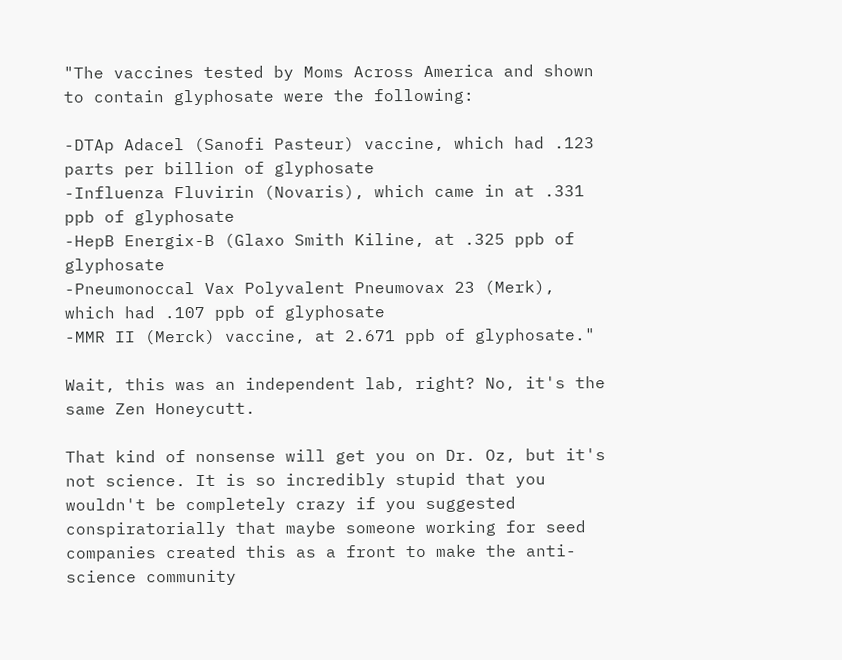"The vaccines tested by Moms Across America and shown to contain glyphosate were the following:

-DTAp Adacel (Sanofi Pasteur) vaccine, which had .123 parts per billion of glyphosate
-Influenza Fluvirin (Novaris), which came in at .331 ppb of glyphosate
-HepB Energix-B (Glaxo Smith Kiline, at .325 ppb of glyphosate
-Pneumonoccal Vax Polyvalent Pneumovax 23 (Merk), which had .107 ppb of glyphosate
-MMR II (Merck) vaccine, at 2.671 ppb of glyphosate."

Wait, this was an independent lab, right? No, it's the same Zen Honeycutt.

That kind of nonsense will get you on Dr. Oz, but it's not science. It is so incredibly stupid that you wouldn't be completely crazy if you suggested conspiratorially that maybe someone working for seed companies created this as a front to make the anti-science community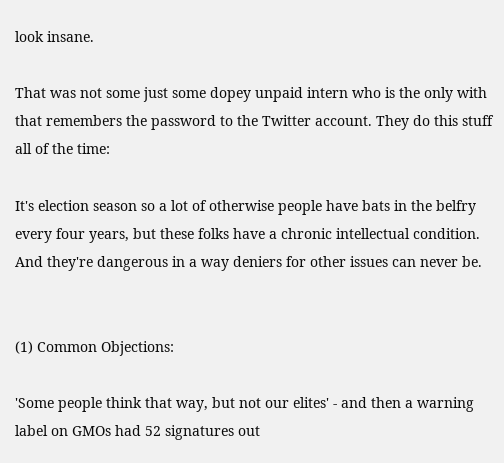look insane.

That was not some just some dopey unpaid intern who is the only with that remembers the password to the Twitter account. They do this stuff all of the time:

It's election season so a lot of otherwise people have bats in the belfry every four years, but these folks have a chronic intellectual condition. And they're dangerous in a way deniers for other issues can never be.


(1) Common Objections:

'Some people think that way, but not our elites' - and then a warning label on GMOs had 52 signatures out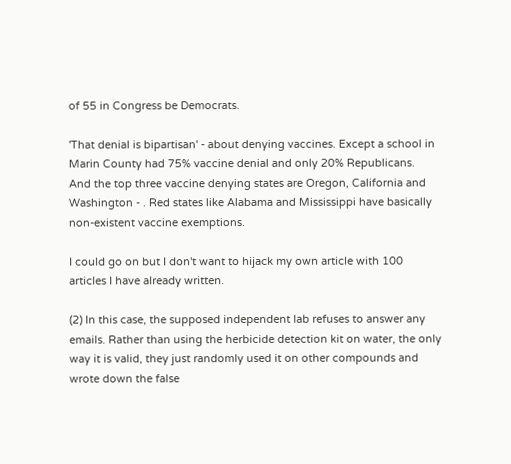of 55 in Congress be Democrats.

'That denial is bipartisan' - about denying vaccines. Except a school in Marin County had 75% vaccine denial and only 20% Republicans.  And the top three vaccine denying states are Oregon, California and Washington - . Red states like Alabama and Mississippi have basically non-existent vaccine exemptions.

I could go on but I don't want to hijack my own article with 100 articles I have already written.

(2) In this case, the supposed independent lab refuses to answer any emails. Rather than using the herbicide detection kit on water, the only way it is valid, they just randomly used it on other compounds and wrote down the false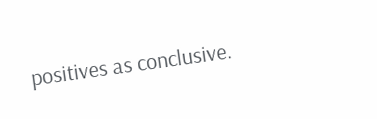positives as conclusive.